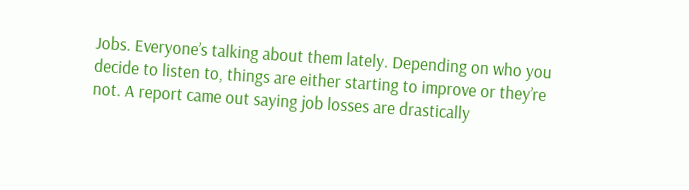Jobs. Everyone’s talking about them lately. Depending on who you decide to listen to, things are either starting to improve or they’re not. A report came out saying job losses are drastically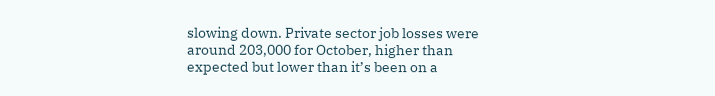slowing down. Private sector job losses were around 203,000 for October, higher than expected but lower than it’s been on a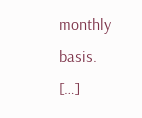monthly basis. […]